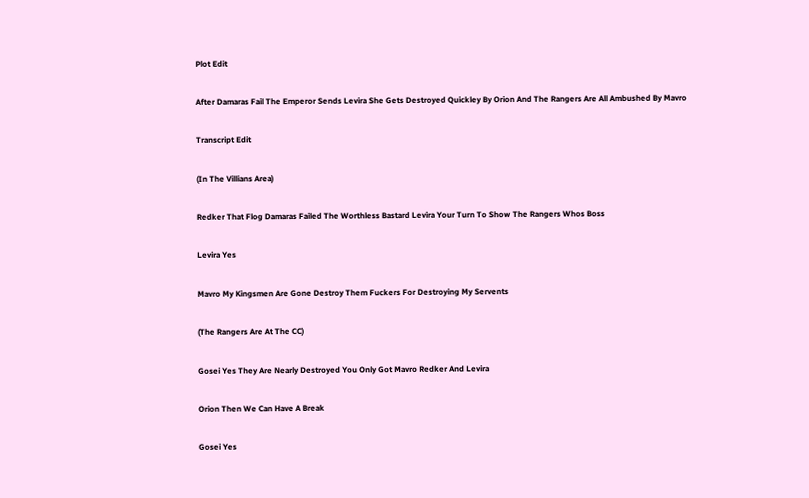Plot Edit

After Damaras Fail The Emperor Sends Levira She Gets Destroyed Quickley By Orion And The Rangers Are All Ambushed By Mavro

Transcript Edit

(In The Villians Area)

Redker That Flog Damaras Failed The Worthless Bastard Levira Your Turn To Show The Rangers Whos Boss

Levira Yes

Mavro My Kingsmen Are Gone Destroy Them Fuckers For Destroying My Servents

(The Rangers Are At The CC)

Gosei Yes They Are Nearly Destroyed You Only Got Mavro Redker And Levira

Orion Then We Can Have A Break

Gosei Yes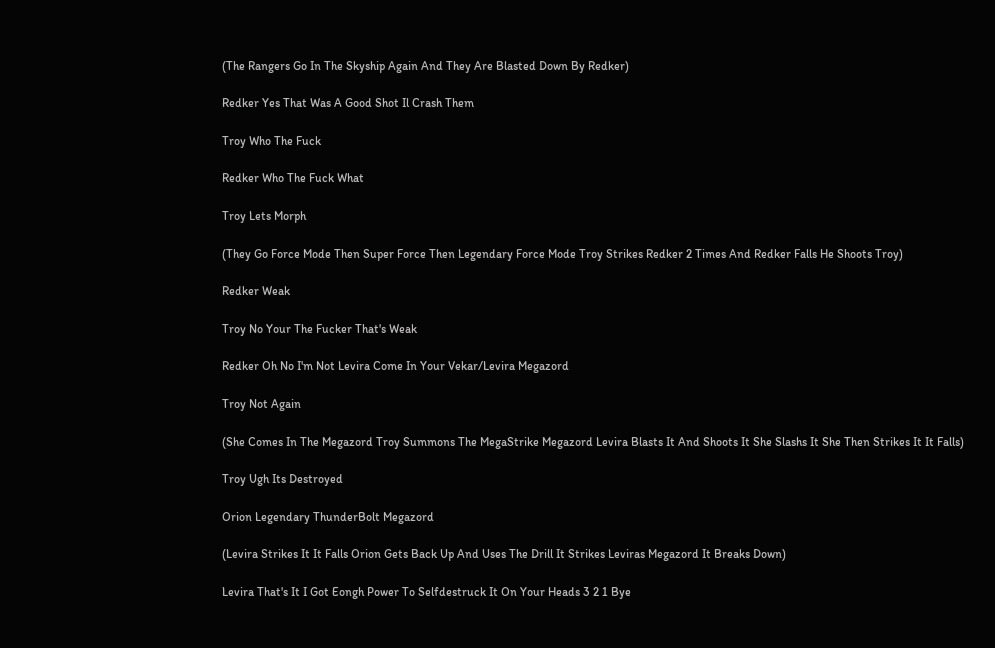(The Rangers Go In The Skyship Again And They Are Blasted Down By Redker)

Redker Yes That Was A Good Shot Il Crash Them

Troy Who The Fuck

Redker Who The Fuck What

Troy Lets Morph

(They Go Force Mode Then Super Force Then Legendary Force Mode Troy Strikes Redker 2 Times And Redker Falls He Shoots Troy)

Redker Weak

Troy No Your The Fucker That's Weak

Redker Oh No I'm Not Levira Come In Your Vekar/Levira Megazord

Troy Not Again

(She Comes In The Megazord Troy Summons The MegaStrike Megazord Levira Blasts It And Shoots It She Slashs It She Then Strikes It It Falls)

Troy Ugh Its Destroyed

Orion Legendary ThunderBolt Megazord

(Levira Strikes It It Falls Orion Gets Back Up And Uses The Drill It Strikes Leviras Megazord It Breaks Down)

Levira That's It I Got Eongh Power To Selfdestruck It On Your Heads 3 2 1 Bye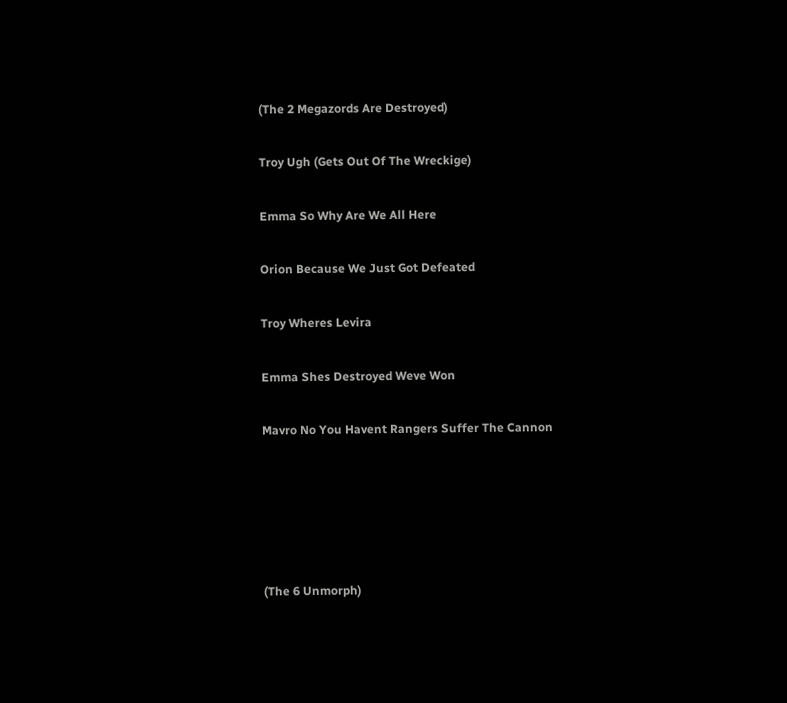(The 2 Megazords Are Destroyed)

Troy Ugh (Gets Out Of The Wreckige)

Emma So Why Are We All Here

Orion Because We Just Got Defeated

Troy Wheres Levira

Emma Shes Destroyed Weve Won

Mavro No You Havent Rangers Suffer The Cannon





(The 6 Unmorph)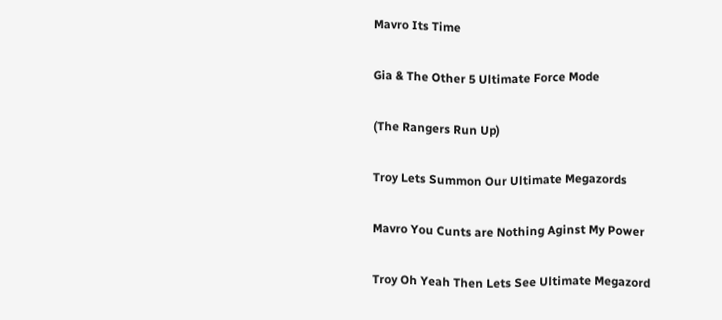Mavro Its Time

Gia & The Other 5 Ultimate Force Mode

(The Rangers Run Up)

Troy Lets Summon Our Ultimate Megazords

Mavro You Cunts are Nothing Aginst My Power

Troy Oh Yeah Then Lets See Ultimate Megazord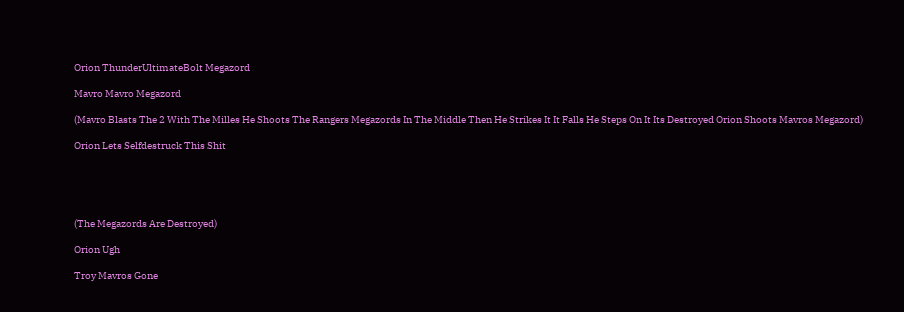Orion ThunderUltimateBolt Megazord

Mavro Mavro Megazord

(Mavro Blasts The 2 With The Milles He Shoots The Rangers Megazords In The Middle Then He Strikes It It Falls He Steps On It Its Destroyed Orion Shoots Mavros Megazord)

Orion Lets Selfdestruck This Shit





(The Megazords Are Destroyed)

Orion Ugh

Troy Mavros Gone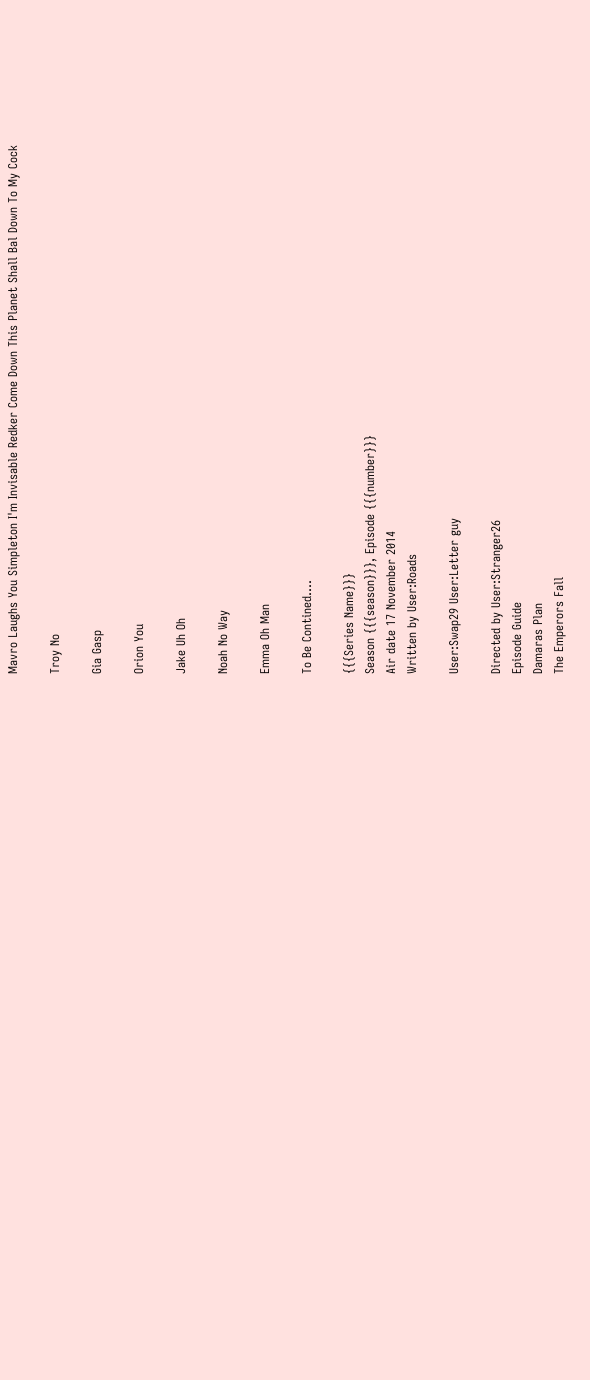Mavro Laughs You Simpleton I'm Invisable Redker Come Down This Planet Shall Bal Down To My Cock

Troy No

Gia Gasp

Orion You

Jake Uh Oh

Noah No Way

Emma Oh Man

To Be Contined....

{{{Series Name}}}
Season {{{season}}}, Episode {{{number}}}
Air date 17 November 2014
Written by User:Roads

User:Swap29 User:Letter guy

Directed by User:Stranger26
Episode Guide
Damaras Plan
The Emperors Fall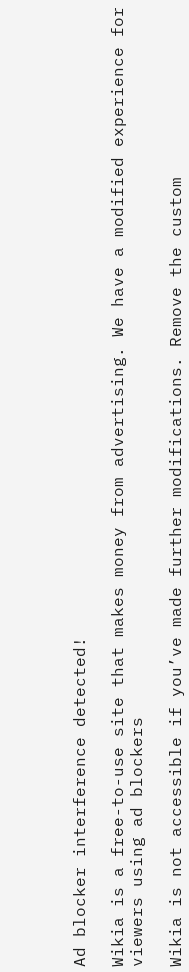Ad blocker interference detected!

Wikia is a free-to-use site that makes money from advertising. We have a modified experience for viewers using ad blockers

Wikia is not accessible if you’ve made further modifications. Remove the custom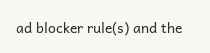ad blocker rule(s) and the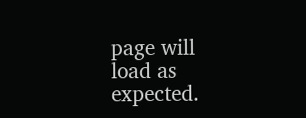page will load as expected.